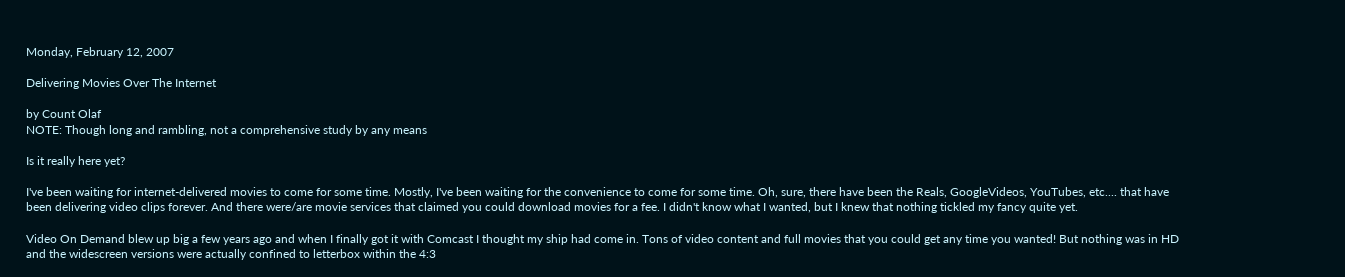Monday, February 12, 2007

Delivering Movies Over The Internet

by Count Olaf
NOTE: Though long and rambling, not a comprehensive study by any means

Is it really here yet?

I've been waiting for internet-delivered movies to come for some time. Mostly, I've been waiting for the convenience to come for some time. Oh, sure, there have been the Reals, GoogleVideos, YouTubes, etc.... that have been delivering video clips forever. And there were/are movie services that claimed you could download movies for a fee. I didn't know what I wanted, but I knew that nothing tickled my fancy quite yet.

Video On Demand blew up big a few years ago and when I finally got it with Comcast I thought my ship had come in. Tons of video content and full movies that you could get any time you wanted! But nothing was in HD and the widescreen versions were actually confined to letterbox within the 4:3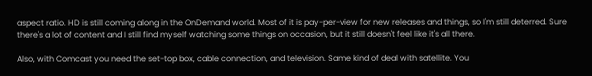aspect ratio. HD is still coming along in the OnDemand world. Most of it is pay-per-view for new releases and things, so I'm still deterred. Sure there's a lot of content and I still find myself watching some things on occasion, but it still doesn't feel like it's all there.

Also, with Comcast you need the set-top box, cable connection, and television. Same kind of deal with satellite. You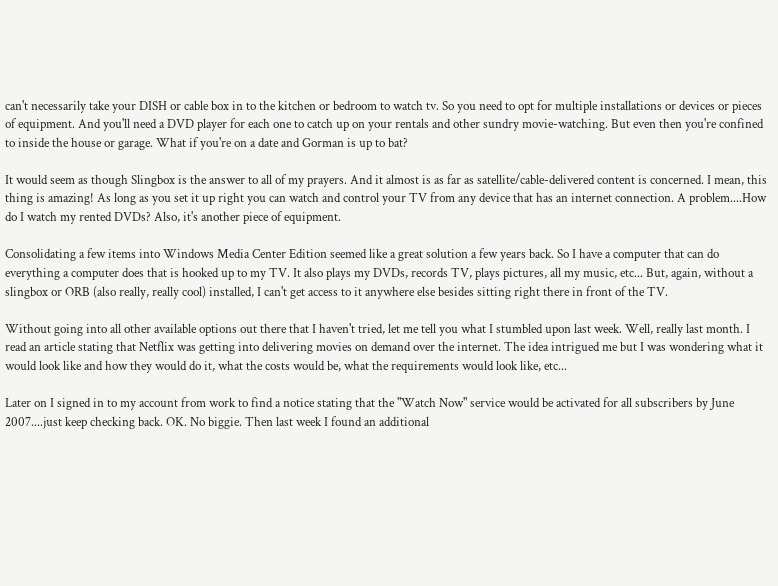can't necessarily take your DISH or cable box in to the kitchen or bedroom to watch tv. So you need to opt for multiple installations or devices or pieces of equipment. And you'll need a DVD player for each one to catch up on your rentals and other sundry movie-watching. But even then you're confined to inside the house or garage. What if you're on a date and Gorman is up to bat?

It would seem as though Slingbox is the answer to all of my prayers. And it almost is as far as satellite/cable-delivered content is concerned. I mean, this thing is amazing! As long as you set it up right you can watch and control your TV from any device that has an internet connection. A problem....How do I watch my rented DVDs? Also, it's another piece of equipment.

Consolidating a few items into Windows Media Center Edition seemed like a great solution a few years back. So I have a computer that can do everything a computer does that is hooked up to my TV. It also plays my DVDs, records TV, plays pictures, all my music, etc... But, again, without a slingbox or ORB (also really, really cool) installed, I can't get access to it anywhere else besides sitting right there in front of the TV.

Without going into all other available options out there that I haven't tried, let me tell you what I stumbled upon last week. Well, really last month. I read an article stating that Netflix was getting into delivering movies on demand over the internet. The idea intrigued me but I was wondering what it would look like and how they would do it, what the costs would be, what the requirements would look like, etc...

Later on I signed in to my account from work to find a notice stating that the "Watch Now" service would be activated for all subscribers by June 2007....just keep checking back. OK. No biggie. Then last week I found an additional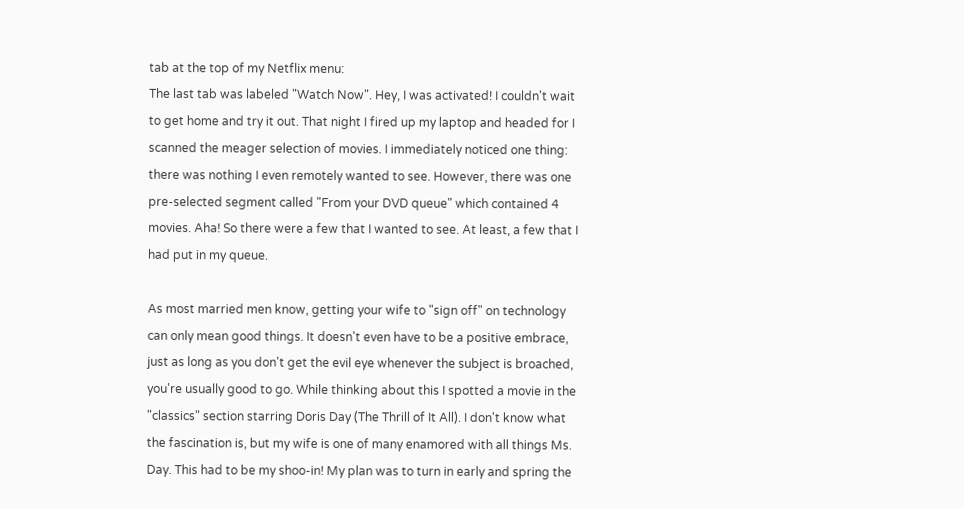tab at the top of my Netflix menu:
The last tab was labeled "Watch Now". Hey, I was activated! I couldn't wait to get home and try it out. That night I fired up my laptop and headed for I scanned the meager selection of movies. I immediately noticed one thing: there was nothing I even remotely wanted to see. However, there was one pre-selected segment called "From your DVD queue" which contained 4 movies. Aha! So there were a few that I wanted to see. At least, a few that I had put in my queue.

As most married men know, getting your wife to "sign off" on technology can only mean good things. It doesn't even have to be a positive embrace, just as long as you don't get the evil eye whenever the subject is broached, you're usually good to go. While thinking about this I spotted a movie in the "classics" section starring Doris Day (The Thrill of It All). I don't know what the fascination is, but my wife is one of many enamored with all things Ms. Day. This had to be my shoo-in! My plan was to turn in early and spring the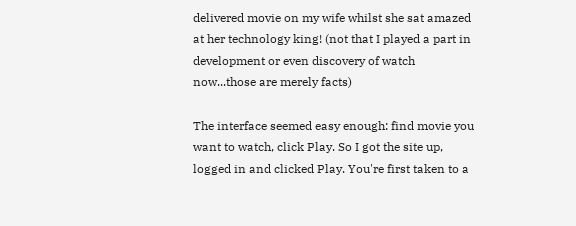delivered movie on my wife whilst she sat amazed at her technology king! (not that I played a part in development or even discovery of watch now...those are merely facts)

The interface seemed easy enough: find movie you want to watch, click Play. So I got the site up, logged in and clicked Play. You're first taken to a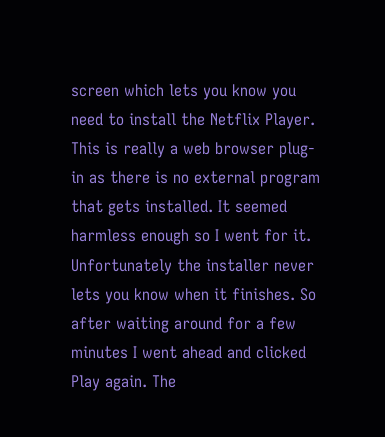screen which lets you know you need to install the Netflix Player. This is really a web browser plug-in as there is no external program that gets installed. It seemed harmless enough so I went for it. Unfortunately the installer never lets you know when it finishes. So after waiting around for a few minutes I went ahead and clicked Play again. The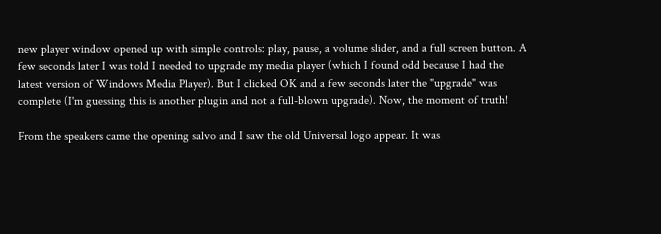new player window opened up with simple controls: play, pause, a volume slider, and a full screen button. A few seconds later I was told I needed to upgrade my media player (which I found odd because I had the latest version of Windows Media Player). But I clicked OK and a few seconds later the "upgrade" was complete (I'm guessing this is another plugin and not a full-blown upgrade). Now, the moment of truth!

From the speakers came the opening salvo and I saw the old Universal logo appear. It was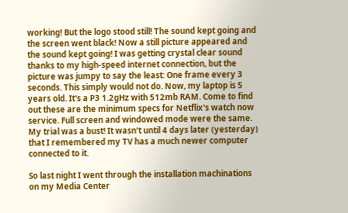working! But the logo stood still! The sound kept going and the screen went black! Now a still picture appeared and the sound kept going! I was getting crystal clear sound thanks to my high-speed internet connection, but the picture was jumpy to say the least: One frame every 3 seconds. This simply would not do. Now, my laptop is 5 years old. It's a P3 1.2gHz with 512mb RAM. Come to find out these are the minimum specs for Netflix's watch now service. Full screen and windowed mode were the same. My trial was a bust! It wasn't until 4 days later (yesterday) that I remembered my TV has a much newer computer connected to it.

So last night I went through the installation machinations on my Media Center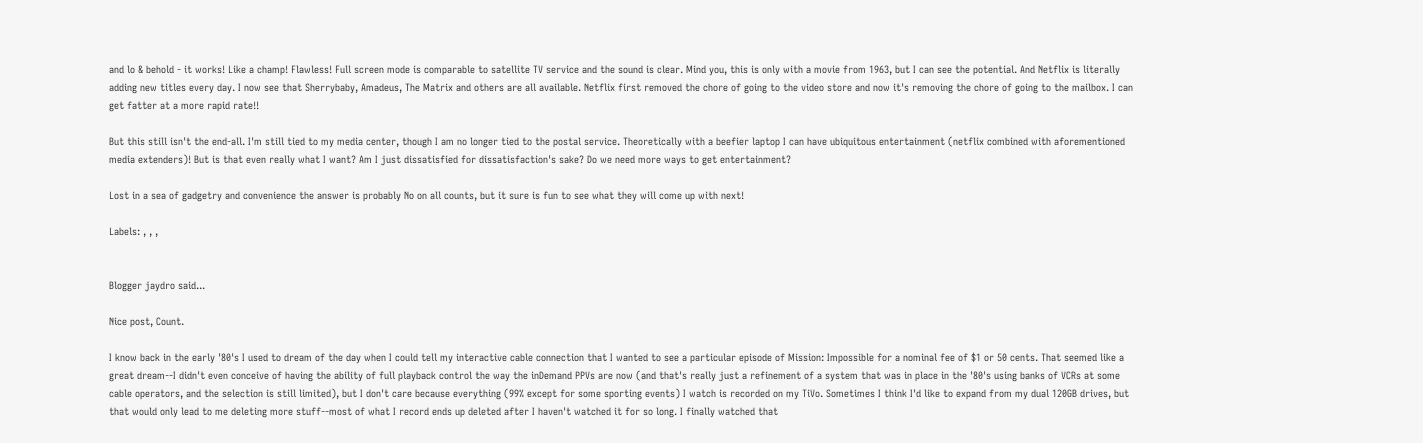and lo & behold - it works! Like a champ! Flawless! Full screen mode is comparable to satellite TV service and the sound is clear. Mind you, this is only with a movie from 1963, but I can see the potential. And Netflix is literally adding new titles every day. I now see that Sherrybaby, Amadeus, The Matrix and others are all available. Netflix first removed the chore of going to the video store and now it's removing the chore of going to the mailbox. I can get fatter at a more rapid rate!!

But this still isn't the end-all. I'm still tied to my media center, though I am no longer tied to the postal service. Theoretically with a beefier laptop I can have ubiquitous entertainment (netflix combined with aforementioned media extenders)! But is that even really what I want? Am I just dissatisfied for dissatisfaction's sake? Do we need more ways to get entertainment?

Lost in a sea of gadgetry and convenience the answer is probably No on all counts, but it sure is fun to see what they will come up with next!

Labels: , , ,


Blogger jaydro said...

Nice post, Count.

I know back in the early '80's I used to dream of the day when I could tell my interactive cable connection that I wanted to see a particular episode of Mission: Impossible for a nominal fee of $1 or 50 cents. That seemed like a great dream--I didn't even conceive of having the ability of full playback control the way the inDemand PPVs are now (and that's really just a refinement of a system that was in place in the '80's using banks of VCRs at some cable operators, and the selection is still limited), but I don't care because everything (99% except for some sporting events) I watch is recorded on my TiVo. Sometimes I think I'd like to expand from my dual 120GB drives, but that would only lead to me deleting more stuff--most of what I record ends up deleted after I haven't watched it for so long. I finally watched that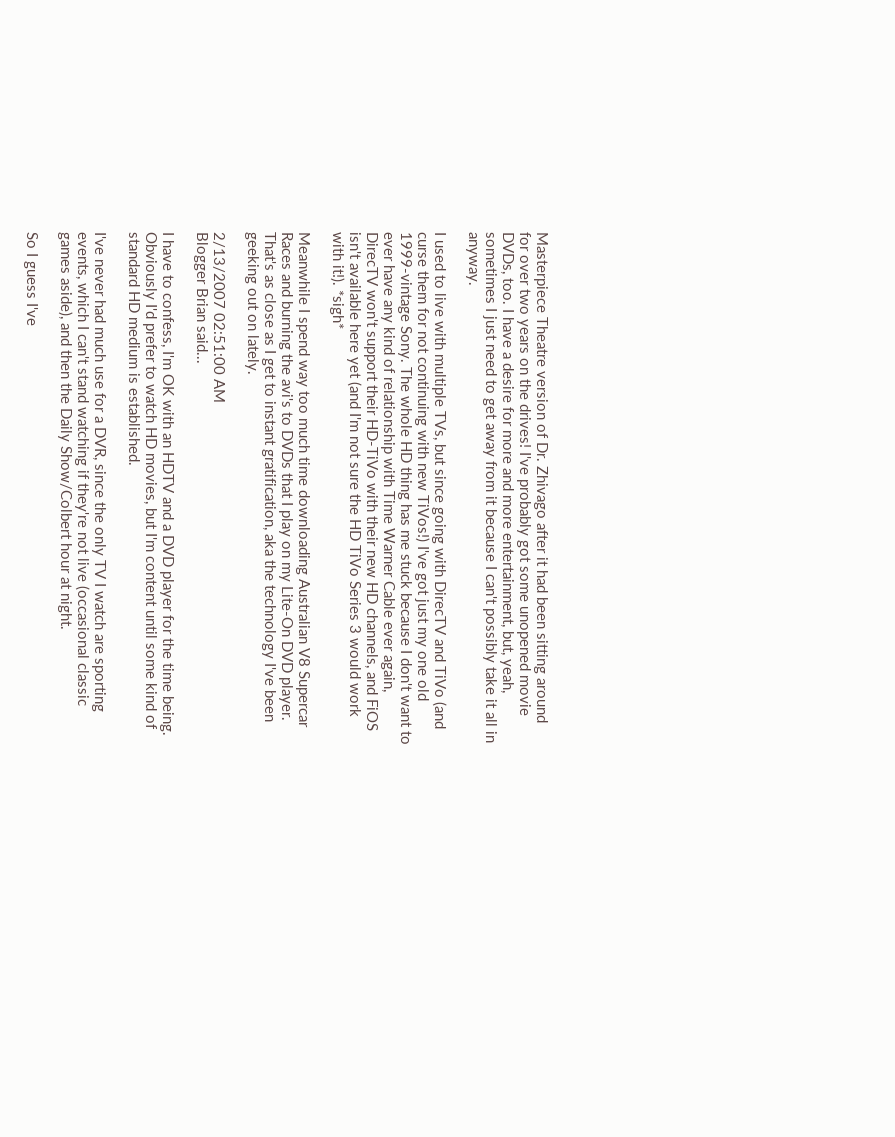Masterpiece Theatre version of Dr. Zhivago after it had been sitting around for over two years on the drives! I've probably got some unopened movie DVDs, too. I have a desire for more and more entertainment, but, yeah, sometimes I just need to get away from it because I can't possibly take it all in anyway.

I used to live with multiple TVs, but since going with DirecTV and TiVo (and curse them for not continuing with new TiVos!) I've got just my one old 1999-vintage Sony. The whole HD thing has me stuck because I don't want to ever have any kind of relationship with Time Warner Cable ever again, DirecTV won't support their HD-TiVo with their new HD channels, and FiOS isn't available here yet (and I'm not sure the HD TiVo Series 3 would work with it!). *sigh*

Meanwhile I spend way too much time downloading Australian V8 Supercar Races and burning the avi's to DVDs that I play on my Lite-On DVD player. That's as close as I get to instant gratification, aka the technology I've been geeking out on lately.

2/13/2007 02:51:00 AM
Blogger Brian said...

I have to confess, I'm OK with an HDTV and a DVD player for the time being. Obviously I'd prefer to watch HD movies, but I'm content until some kind of standard HD medium is established.

I've never had much use for a DVR, since the only TV I watch are sporting events, which I can't stand watching if they're not live (occasional classic games aside), and then the Daily Show/Colbert hour at night.

So I guess I've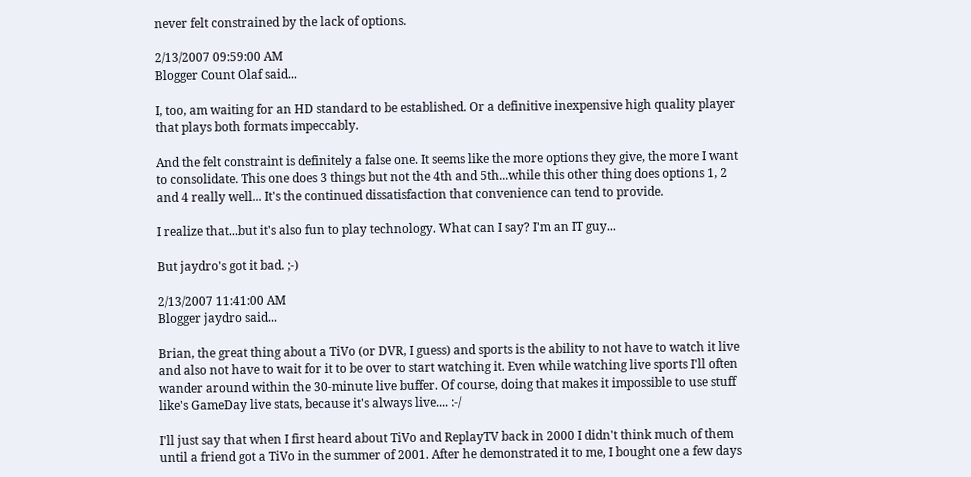never felt constrained by the lack of options.

2/13/2007 09:59:00 AM
Blogger Count Olaf said...

I, too, am waiting for an HD standard to be established. Or a definitive inexpensive high quality player that plays both formats impeccably.

And the felt constraint is definitely a false one. It seems like the more options they give, the more I want to consolidate. This one does 3 things but not the 4th and 5th...while this other thing does options 1, 2 and 4 really well... It's the continued dissatisfaction that convenience can tend to provide.

I realize that...but it's also fun to play technology. What can I say? I'm an IT guy...

But jaydro's got it bad. ;-)

2/13/2007 11:41:00 AM
Blogger jaydro said...

Brian, the great thing about a TiVo (or DVR, I guess) and sports is the ability to not have to watch it live and also not have to wait for it to be over to start watching it. Even while watching live sports I'll often wander around within the 30-minute live buffer. Of course, doing that makes it impossible to use stuff like's GameDay live stats, because it's always live.... :-/

I'll just say that when I first heard about TiVo and ReplayTV back in 2000 I didn't think much of them until a friend got a TiVo in the summer of 2001. After he demonstrated it to me, I bought one a few days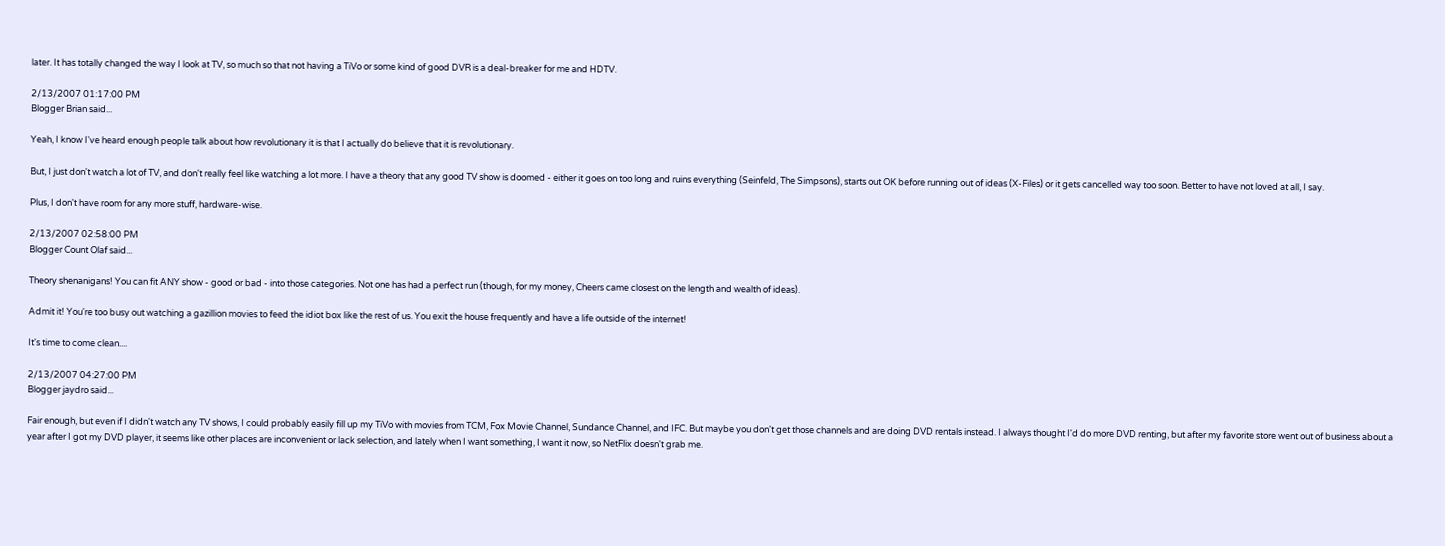later. It has totally changed the way I look at TV, so much so that not having a TiVo or some kind of good DVR is a deal-breaker for me and HDTV.

2/13/2007 01:17:00 PM
Blogger Brian said...

Yeah, I know I've heard enough people talk about how revolutionary it is that I actually do believe that it is revolutionary.

But, I just don't watch a lot of TV, and don't really feel like watching a lot more. I have a theory that any good TV show is doomed - either it goes on too long and ruins everything (Seinfeld, The Simpsons), starts out OK before running out of ideas (X-Files) or it gets cancelled way too soon. Better to have not loved at all, I say.

Plus, I don't have room for any more stuff, hardware-wise.

2/13/2007 02:58:00 PM
Blogger Count Olaf said...

Theory shenanigans! You can fit ANY show - good or bad - into those categories. Not one has had a perfect run (though, for my money, Cheers came closest on the length and wealth of ideas).

Admit it! You're too busy out watching a gazillion movies to feed the idiot box like the rest of us. You exit the house frequently and have a life outside of the internet!

It's time to come clean....

2/13/2007 04:27:00 PM
Blogger jaydro said...

Fair enough, but even if I didn't watch any TV shows, I could probably easily fill up my TiVo with movies from TCM, Fox Movie Channel, Sundance Channel, and IFC. But maybe you don't get those channels and are doing DVD rentals instead. I always thought I'd do more DVD renting, but after my favorite store went out of business about a year after I got my DVD player, it seems like other places are inconvenient or lack selection, and lately when I want something, I want it now, so NetFlix doesn't grab me.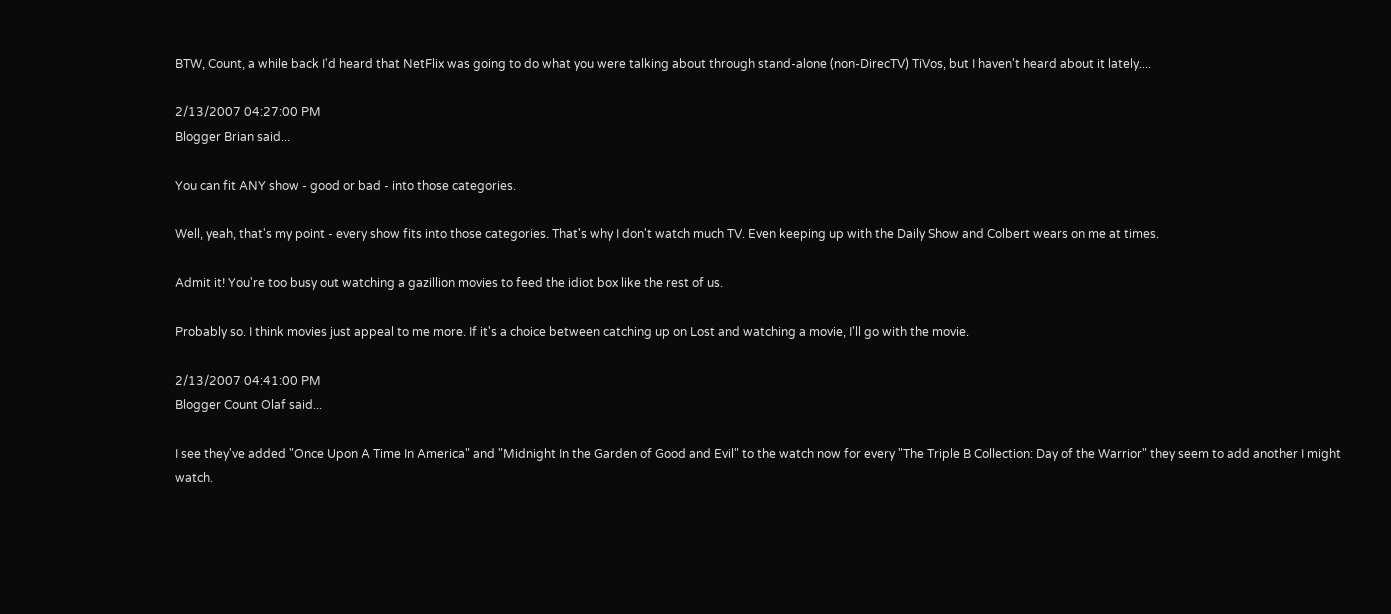BTW, Count, a while back I'd heard that NetFlix was going to do what you were talking about through stand-alone (non-DirecTV) TiVos, but I haven't heard about it lately....

2/13/2007 04:27:00 PM
Blogger Brian said...

You can fit ANY show - good or bad - into those categories.

Well, yeah, that's my point - every show fits into those categories. That's why I don't watch much TV. Even keeping up with the Daily Show and Colbert wears on me at times.

Admit it! You're too busy out watching a gazillion movies to feed the idiot box like the rest of us.

Probably so. I think movies just appeal to me more. If it's a choice between catching up on Lost and watching a movie, I'll go with the movie.

2/13/2007 04:41:00 PM
Blogger Count Olaf said...

I see they've added "Once Upon A Time In America" and "Midnight In the Garden of Good and Evil" to the watch now for every "The Triple B Collection: Day of the Warrior" they seem to add another I might watch.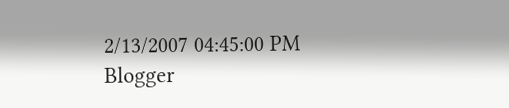2/13/2007 04:45:00 PM
Blogger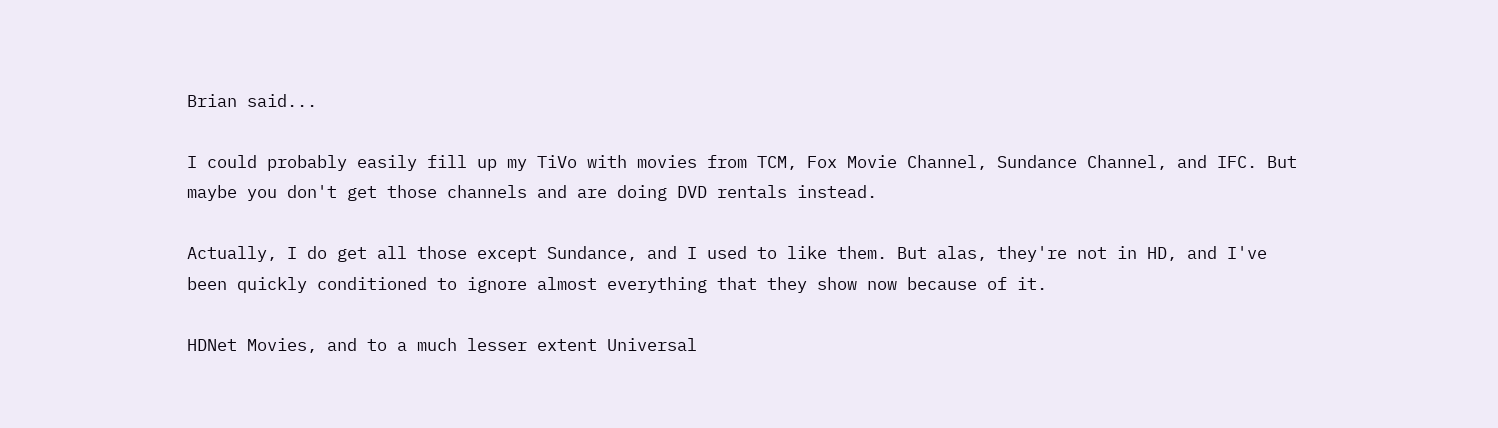Brian said...

I could probably easily fill up my TiVo with movies from TCM, Fox Movie Channel, Sundance Channel, and IFC. But maybe you don't get those channels and are doing DVD rentals instead.

Actually, I do get all those except Sundance, and I used to like them. But alas, they're not in HD, and I've been quickly conditioned to ignore almost everything that they show now because of it.

HDNet Movies, and to a much lesser extent Universal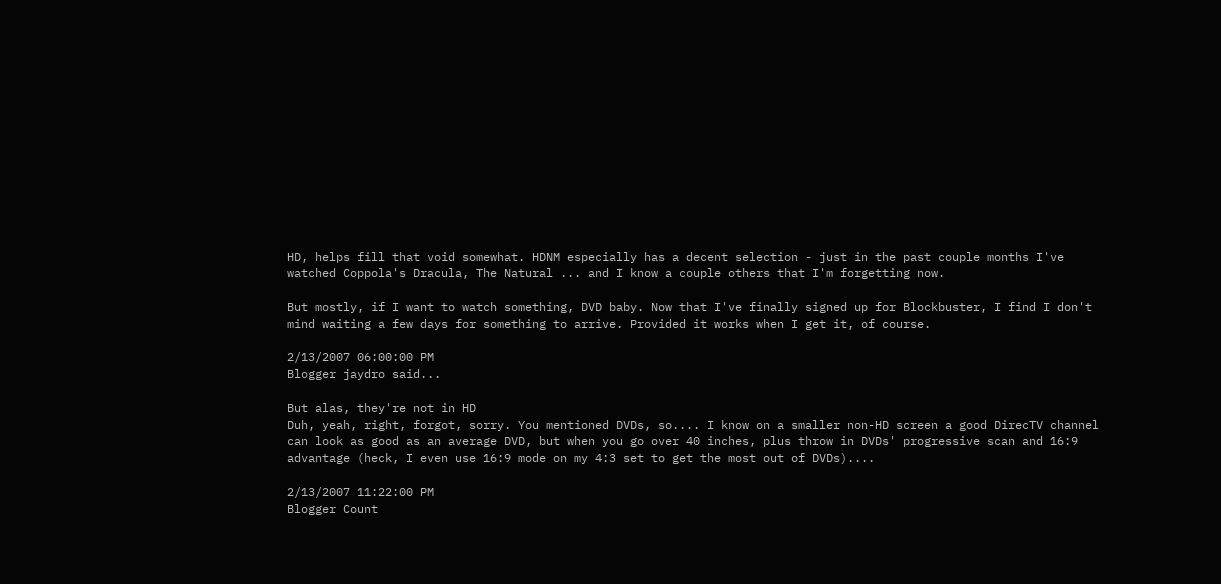HD, helps fill that void somewhat. HDNM especially has a decent selection - just in the past couple months I've watched Coppola's Dracula, The Natural ... and I know a couple others that I'm forgetting now.

But mostly, if I want to watch something, DVD baby. Now that I've finally signed up for Blockbuster, I find I don't mind waiting a few days for something to arrive. Provided it works when I get it, of course.

2/13/2007 06:00:00 PM
Blogger jaydro said...

But alas, they're not in HD
Duh, yeah, right, forgot, sorry. You mentioned DVDs, so.... I know on a smaller non-HD screen a good DirecTV channel can look as good as an average DVD, but when you go over 40 inches, plus throw in DVDs' progressive scan and 16:9 advantage (heck, I even use 16:9 mode on my 4:3 set to get the most out of DVDs)....

2/13/2007 11:22:00 PM
Blogger Count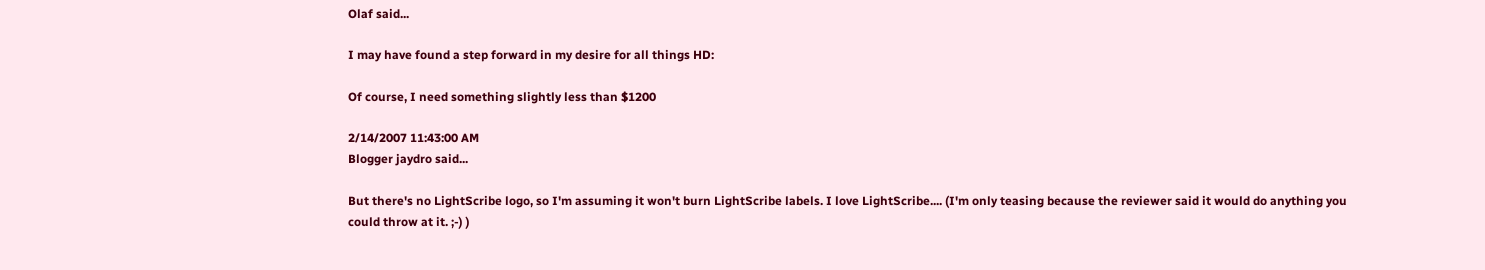Olaf said...

I may have found a step forward in my desire for all things HD:

Of course, I need something slightly less than $1200

2/14/2007 11:43:00 AM
Blogger jaydro said...

But there's no LightScribe logo, so I'm assuming it won't burn LightScribe labels. I love LightScribe.... (I'm only teasing because the reviewer said it would do anything you could throw at it. ;-) )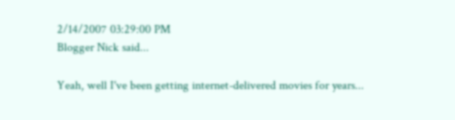2/14/2007 03:29:00 PM
Blogger Nick said...

Yeah, well I've been getting internet-delivered movies for years...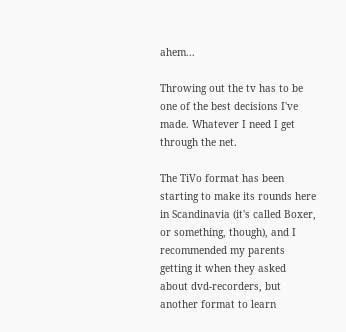ahem...

Throwing out the tv has to be one of the best decisions I've made. Whatever I need I get through the net.

The TiVo format has been starting to make its rounds here in Scandinavia (it's called Boxer, or something, though), and I recommended my parents getting it when they asked about dvd-recorders, but another format to learn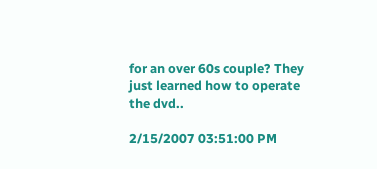for an over 60s couple? They just learned how to operate the dvd..

2/15/2007 03:51:00 PM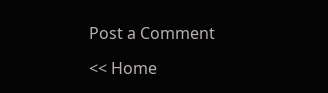Post a Comment

<< Home